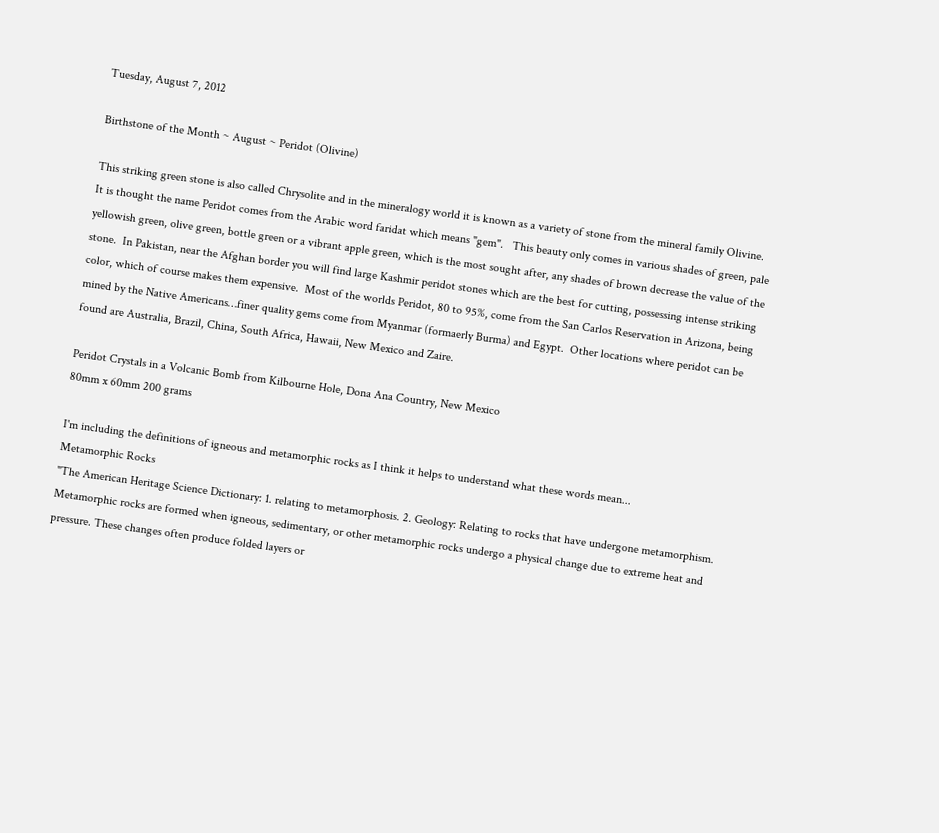Tuesday, August 7, 2012

Birthstone of the Month ~ August ~ Peridot (Olivine)

This striking green stone is also called Chrysolite and in the mineralogy world it is known as a variety of stone from the mineral family Olivine. It is thought the name Peridot comes from the Arabic word faridat which means "gem".   This beauty only comes in various shades of green, pale yellowish green, olive green, bottle green or a vibrant apple green, which is the most sought after, any shades of brown decrease the value of the stone.  In Pakistan, near the Afghan border you will find large Kashmir peridot stones which are the best for cutting, possessing intense striking color, which of course makes them expensive.  Most of the worlds Peridot, 80 to 95%, come from the San Carlos Reservation in Arizona, being mined by the Native Americans…finer quality gems come from Myanmar (formaerly Burma) and Egypt.  Other locations where peridot can be found are Australia, Brazil, China, South Africa, Hawaii, New Mexico and Zaire.

Peridot Crystals in a Volcanic Bomb from Kilbourne Hole, Dona Ana Country, New Mexico
80mm x 60mm 200 grams

I'm including the definitions of igneous and metamorphic rocks as I think it helps to understand what these words mean...
Metamorphic Rocks
"The American Heritage Science Dictionary: 1. relating to metamorphosis. 2. Geology: Relating to rocks that have undergone metamorphism. Metamorphic rocks are formed when igneous, sedimentary, or other metamorphic rocks undergo a physical change due to extreme heat and pressure. These changes often produce folded layers or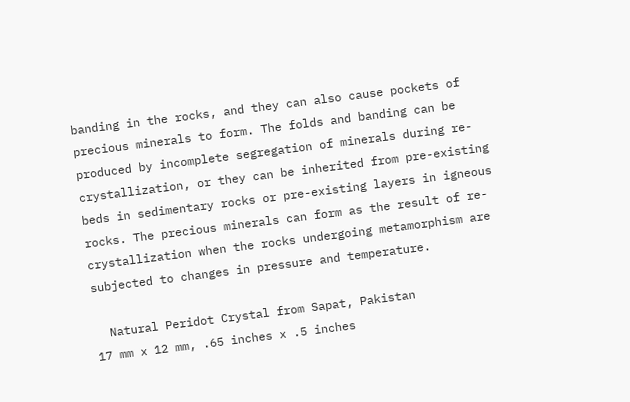banding in the rocks, and they can also cause pockets of precious minerals to form. The folds and banding can be produced by incomplete segregation of minerals during re-crystallization, or they can be inherited from pre-existing beds in sedimentary rocks or pre-existing layers in igneous rocks. The precious minerals can form as the result of re-crystallization when the rocks undergoing metamorphism are subjected to changes in pressure and temperature.

  Natural Peridot Crystal from Sapat, Pakistan
17 mm x 12 mm, .65 inches x .5 inches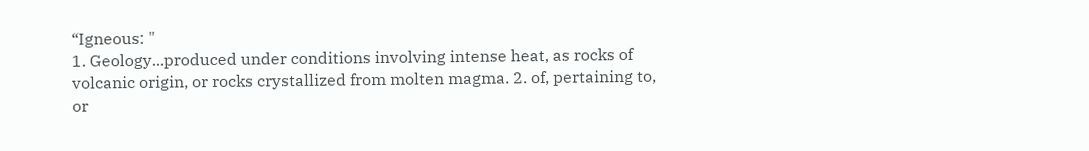“Igneous: "
1. Geology...produced under conditions involving intense heat, as rocks of volcanic origin, or rocks crystallized from molten magma. 2. of, pertaining to, or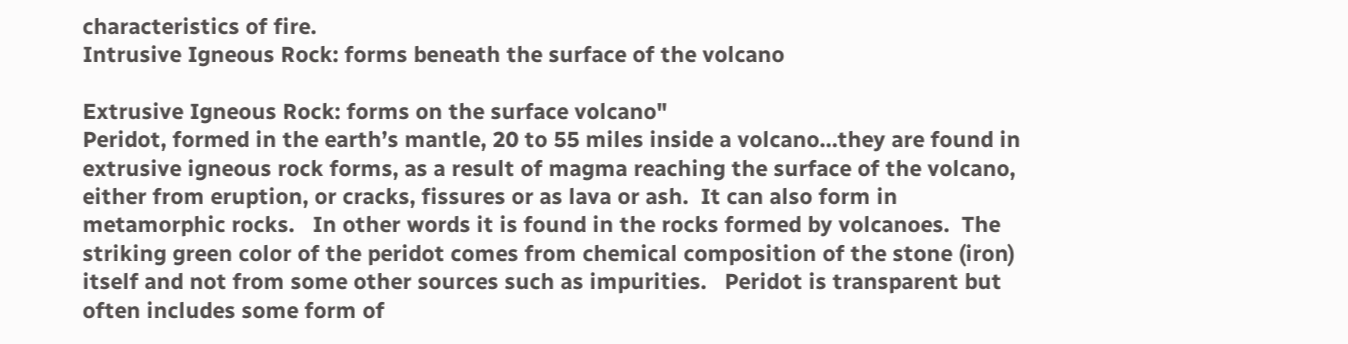characteristics of fire.
Intrusive Igneous Rock: forms beneath the surface of the volcano

Extrusive Igneous Rock: forms on the surface volcano"
Peridot, formed in the earth’s mantle, 20 to 55 miles inside a volcano…they are found in extrusive igneous rock forms, as a result of magma reaching the surface of the volcano, either from eruption, or cracks, fissures or as lava or ash.  It can also form in metamorphic rocks.   In other words it is found in the rocks formed by volcanoes.  The striking green color of the peridot comes from chemical composition of the stone (iron) itself and not from some other sources such as impurities.   Peridot is transparent but often includes some form of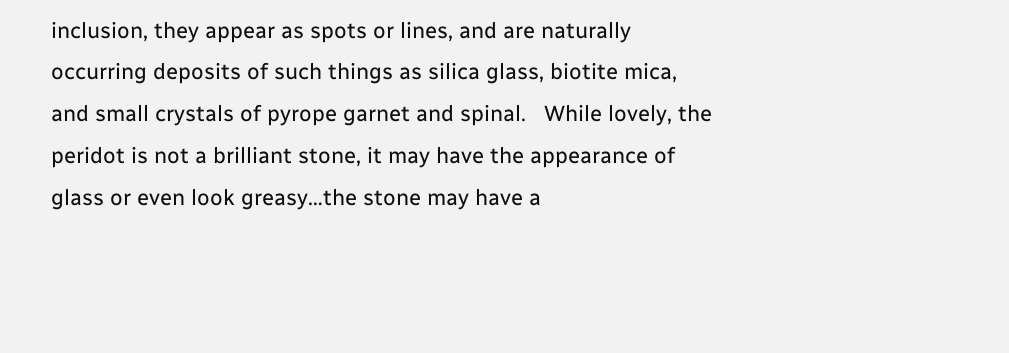inclusion, they appear as spots or lines, and are naturally occurring deposits of such things as silica glass, biotite mica, and small crystals of pyrope garnet and spinal.   While lovely, the peridot is not a brilliant stone, it may have the appearance of glass or even look greasy…the stone may have a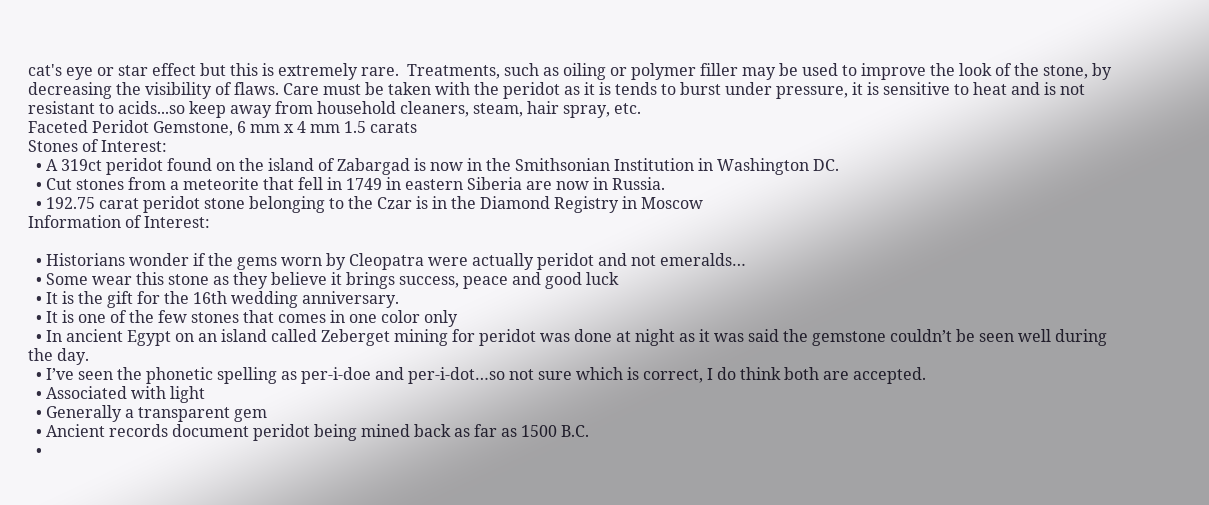cat's eye or star effect but this is extremely rare.  Treatments, such as oiling or polymer filler may be used to improve the look of the stone, by decreasing the visibility of flaws. Care must be taken with the peridot as it is tends to burst under pressure, it is sensitive to heat and is not resistant to acids...so keep away from household cleaners, steam, hair spray, etc.
Faceted Peridot Gemstone, 6 mm x 4 mm 1.5 carats
Stones of Interest:
  • A 319ct peridot found on the island of Zabargad is now in the Smithsonian Institution in Washington DC.
  • Cut stones from a meteorite that fell in 1749 in eastern Siberia are now in Russia.
  • 192.75 carat peridot stone belonging to the Czar is in the Diamond Registry in Moscow
Information of Interest:

  • Historians wonder if the gems worn by Cleopatra were actually peridot and not emeralds…
  • Some wear this stone as they believe it brings success, peace and good luck
  • It is the gift for the 16th wedding anniversary.
  • It is one of the few stones that comes in one color only
  • In ancient Egypt on an island called Zeberget mining for peridot was done at night as it was said the gemstone couldn’t be seen well during the day.
  • I’ve seen the phonetic spelling as per-i-doe and per-i-dot…so not sure which is correct, I do think both are accepted.
  • Associated with light
  • Generally a transparent gem
  • Ancient records document peridot being mined back as far as 1500 B.C.
  •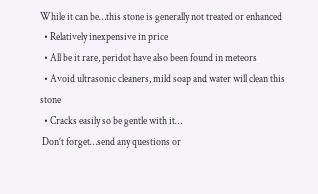While it can be…this stone is generally not treated or enhanced
  • Relatively inexpensive in price
  • All be it rare, peridot have also been found in meteors
  • Avoid ultrasonic cleaners, mild soap and water will clean this stone
  • Cracks easily so be gentle with it…
 Don’t forget…send any questions or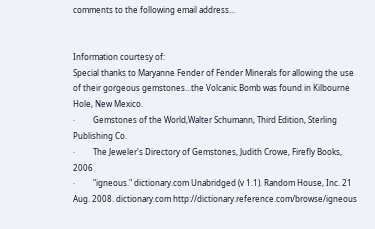comments to the following email address…


Information courtesy of:
Special thanks to Maryanne Fender of Fender Minerals for allowing the use of their gorgeous gemstones…the Volcanic Bomb was found in Kilbourne Hole, New Mexico.
·         Gemstones of the World,Walter Schumann, Third Edition, Sterling Publishing Co.
·         The Jeweler's Directory of Gemstones, Judith Crowe, Firefly Books, 2006
·         "igneous." dictionary.com Unabridged (v 1.1). Random House, Inc. 21 Aug. 2008. dictionary.com http://dictionary.reference.com/browse/igneous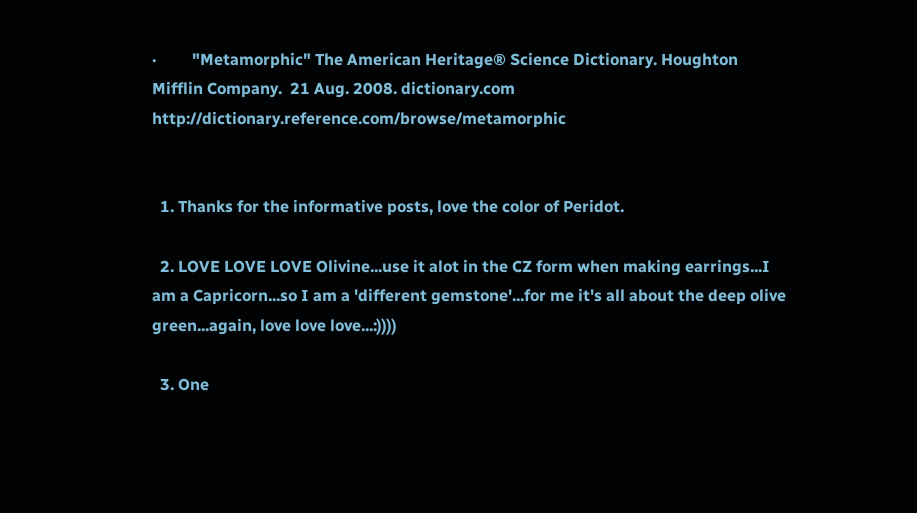·         "Metamorphic" The American Heritage® Science Dictionary. Houghton Mifflin Company.  21 Aug. 2008. dictionary.com   http://dictionary.reference.com/browse/metamorphic


  1. Thanks for the informative posts, love the color of Peridot.

  2. LOVE LOVE LOVE Olivine...use it alot in the CZ form when making earrings...I am a Capricorn...so I am a 'different gemstone'...for me it's all about the deep olive green...again, love love love...:))))

  3. One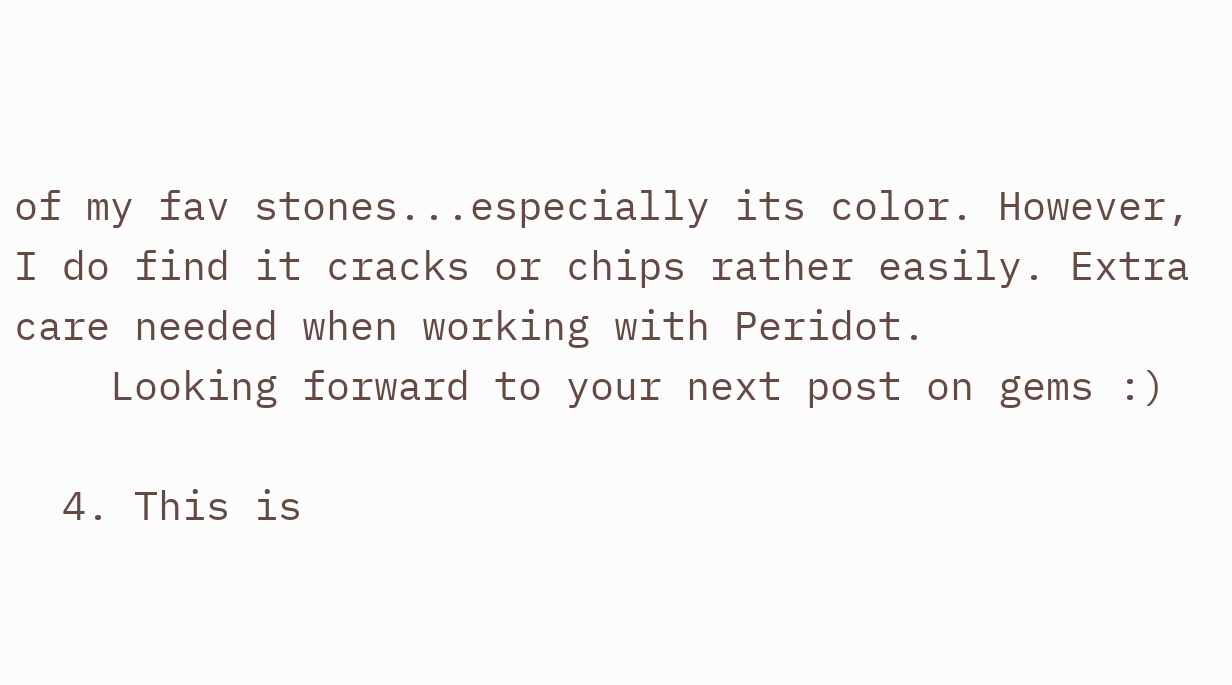of my fav stones...especially its color. However, I do find it cracks or chips rather easily. Extra care needed when working with Peridot.
    Looking forward to your next post on gems :)

  4. This is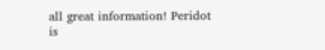all great information! Peridot is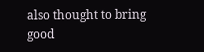also thought to bring good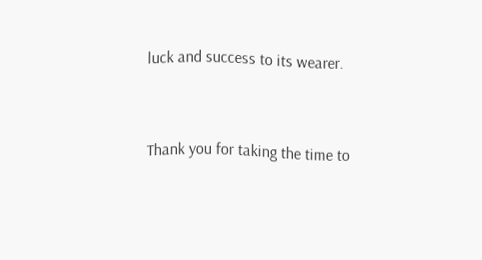luck and success to its wearer.


Thank you for taking the time to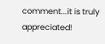comment...it is truly appreciated!